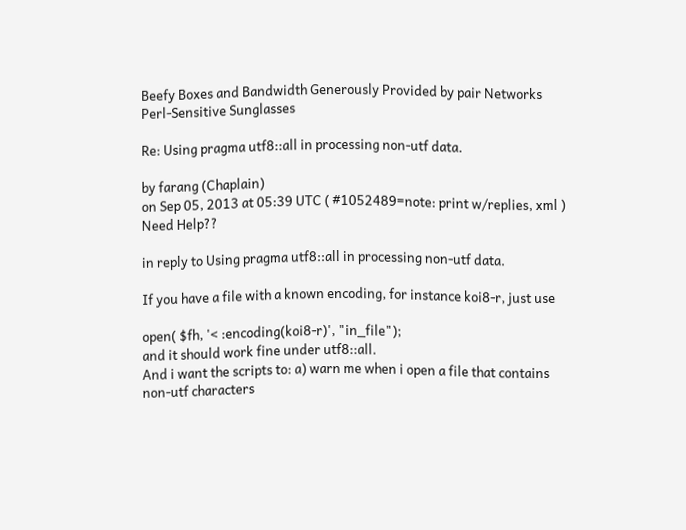Beefy Boxes and Bandwidth Generously Provided by pair Networks
Perl-Sensitive Sunglasses

Re: Using pragma utf8::all in processing non-utf data.

by farang (Chaplain)
on Sep 05, 2013 at 05:39 UTC ( #1052489=note: print w/replies, xml ) Need Help??

in reply to Using pragma utf8::all in processing non-utf data.

If you have a file with a known encoding, for instance koi8-r, just use

open( $fh, '< :encoding(koi8-r)', "in_file");
and it should work fine under utf8::all.
And i want the scripts to: a) warn me when i open a file that contains non-utf characters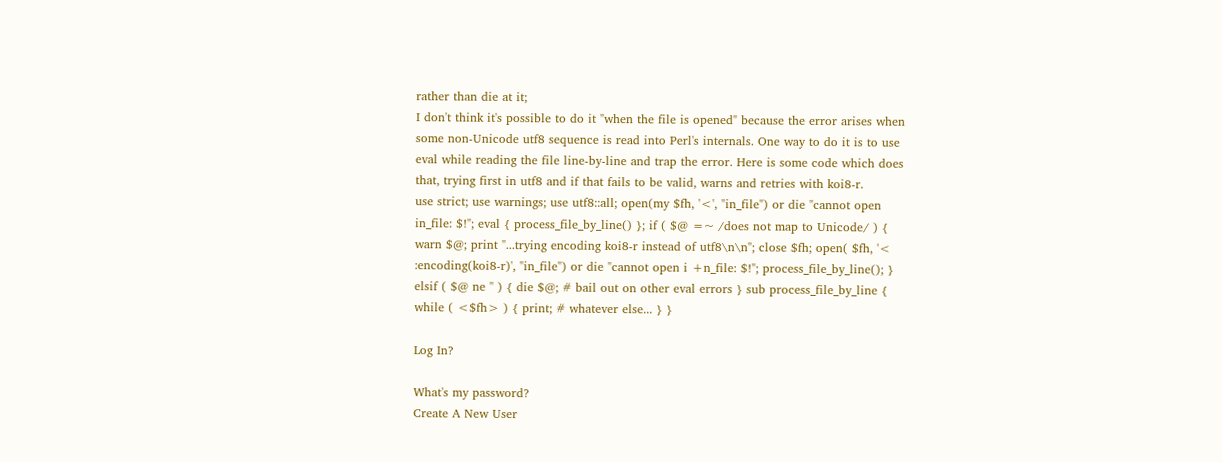rather than die at it;
I don't think it's possible to do it "when the file is opened" because the error arises when some non-Unicode utf8 sequence is read into Perl's internals. One way to do it is to use eval while reading the file line-by-line and trap the error. Here is some code which does that, trying first in utf8 and if that fails to be valid, warns and retries with koi8-r.
use strict; use warnings; use utf8::all; open(my $fh, '<', "in_file") or die "cannot open in_file: $!"; eval { process_file_by_line() }; if ( $@ =~ /does not map to Unicode/ ) { warn $@; print "...trying encoding koi8-r instead of utf8\n\n"; close $fh; open( $fh, '< :encoding(koi8-r)', "in_file") or die "cannot open i +n_file: $!"; process_file_by_line(); } elsif ( $@ ne '' ) { die $@; # bail out on other eval errors } sub process_file_by_line { while ( <$fh> ) { print; # whatever else... } }

Log In?

What's my password?
Create A New User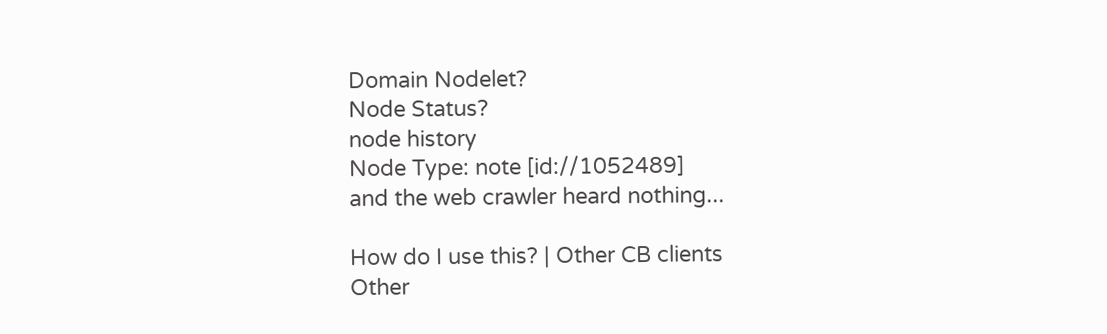Domain Nodelet?
Node Status?
node history
Node Type: note [id://1052489]
and the web crawler heard nothing...

How do I use this? | Other CB clients
Other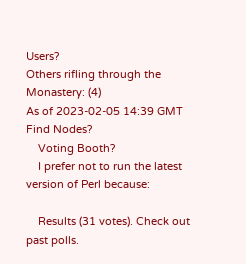Users?
Others rifling through the Monastery: (4)
As of 2023-02-05 14:39 GMT
Find Nodes?
    Voting Booth?
    I prefer not to run the latest version of Perl because:

    Results (31 votes). Check out past polls.